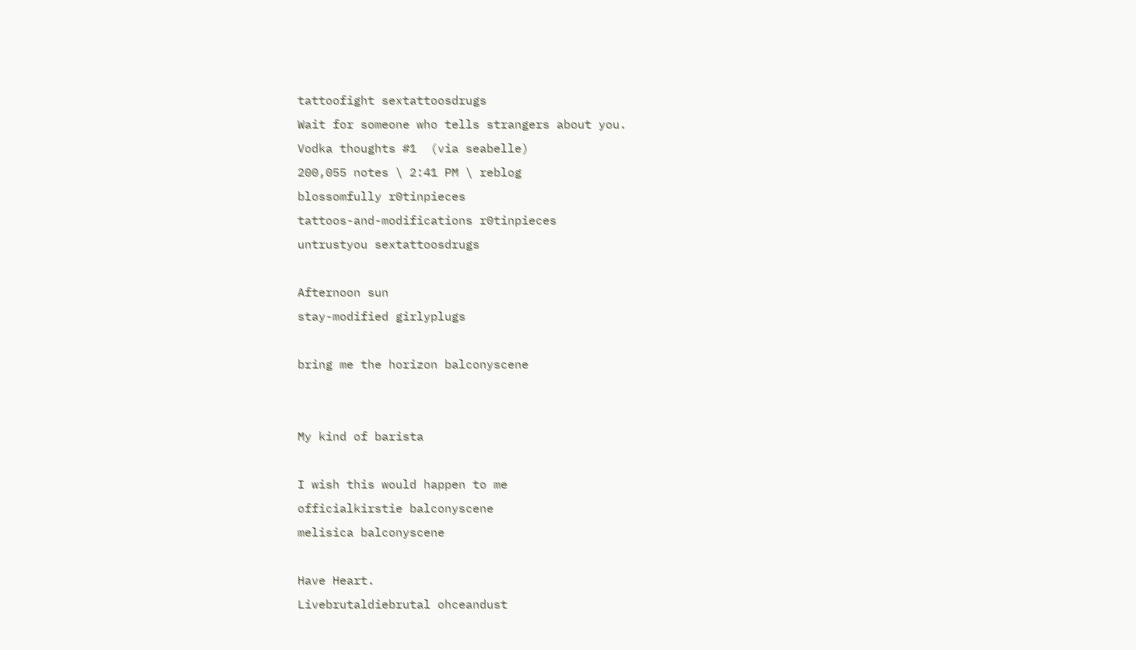tattoofight sextattoosdrugs
Wait for someone who tells strangers about you.
Vodka thoughts #1  (via seabelle)
200,055 notes \ 2:41 PM \ reblog
blossomfully r0tinpieces
tattoos-and-modifications r0tinpieces
untrustyou sextattoosdrugs

Afternoon sun
stay-modified girlyplugs

bring me the horizon balconyscene


My kind of barista

I wish this would happen to me
officialkirstie balconyscene
melisica balconyscene

Have Heart.
Livebrutaldiebrutal ohceandust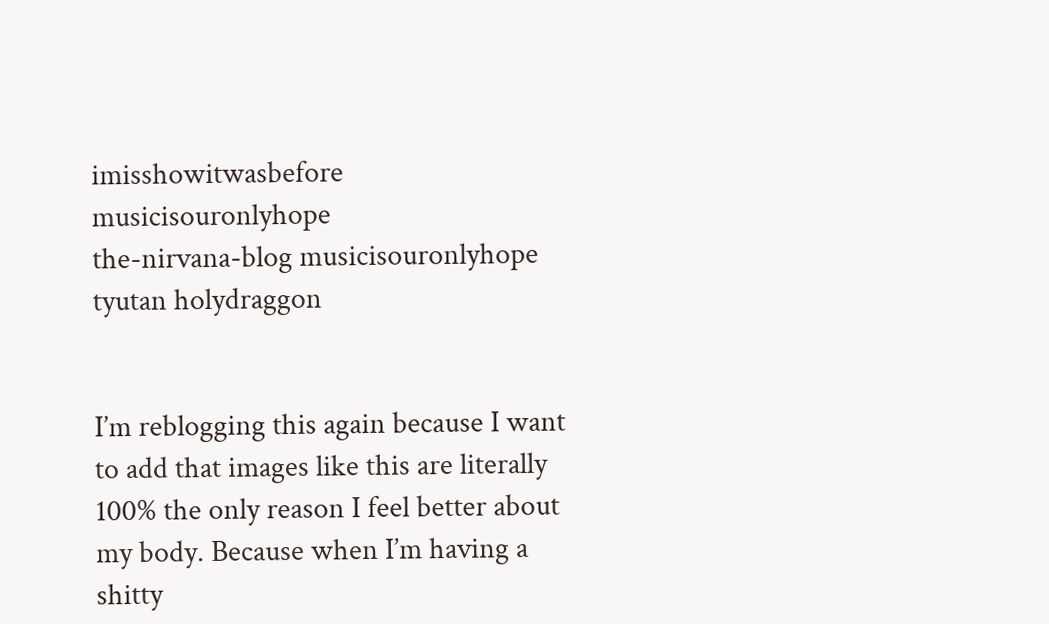imisshowitwasbefore musicisouronlyhope
the-nirvana-blog musicisouronlyhope
tyutan holydraggon


I’m reblogging this again because I want to add that images like this are literally 100% the only reason I feel better about my body. Because when I’m having a shitty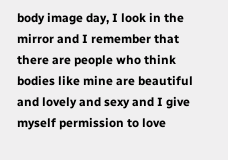body image day, I look in the mirror and I remember that there are people who think bodies like mine are beautiful and lovely and sexy and I give myself permission to love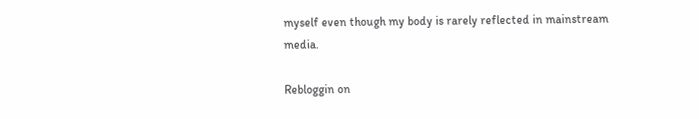myself even though my body is rarely reflected in mainstream media.

Rebloggin on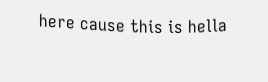here cause this is hella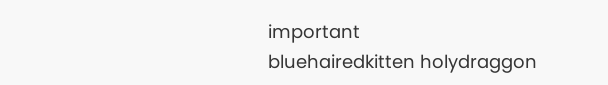important
bluehairedkitten holydraggon